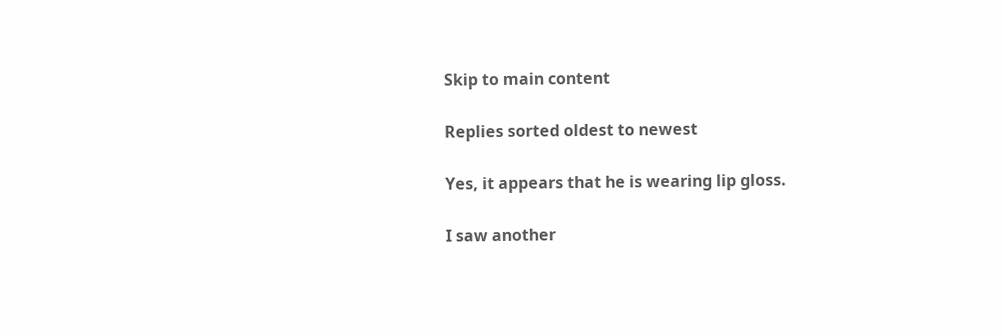Skip to main content

Replies sorted oldest to newest

Yes, it appears that he is wearing lip gloss.

I saw another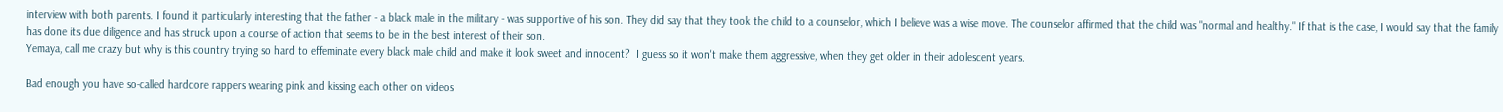interview with both parents. I found it particularly interesting that the father - a black male in the military - was supportive of his son. They did say that they took the child to a counselor, which I believe was a wise move. The counselor affirmed that the child was "normal and healthy." If that is the case, I would say that the family has done its due diligence and has struck upon a course of action that seems to be in the best interest of their son.
Yemaya, call me crazy but why is this country trying so hard to effeminate every black male child and make it look sweet and innocent?  I guess so it won't make them aggressive, when they get older in their adolescent years.

Bad enough you have so-called hardcore rappers wearing pink and kissing each other on videos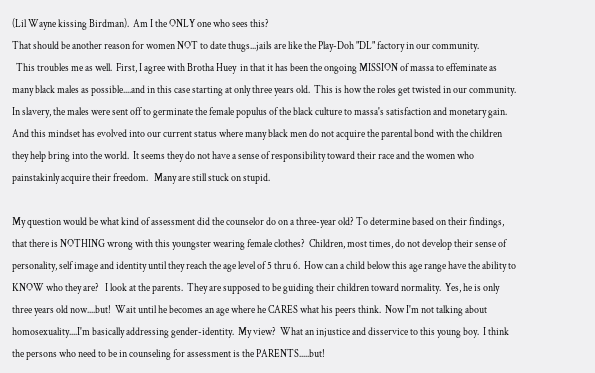(Lil Wayne kissing Birdman).  Am I the ONLY one who sees this?
That should be another reason for women NOT to date thugs...jails are like the Play-Doh "DL" factory in our community.
  This troubles me as well.  First, I agree with Brotha Huey  in that it has been the ongoing MISSION of massa to effeminate as many black males as possible....and in this case starting at only three years old.  This is how the roles get twisted in our community.  In slavery, the males were sent off to germinate the female populus of the black culture to massa's satisfaction and monetary gain.  And this mindset has evolved into our current status where many black men do not acquire the parental bond with the children they help bring into the world.  It seems they do not have a sense of responsibility toward their race and the women who painstakinly acquire their freedom.   Many are still stuck on stupid.

My question would be what kind of assessment did the counselor do on a three-year old? To determine based on their findings, that there is NOTHING wrong with this youngster wearing female clothes?  Children, most times, do not develop their sense of personality, self image and identity until they reach the age level of 5 thru 6.  How can a child below this age range have the ability to KNOW who they are?   I look at the parents.  They are supposed to be guiding their children toward normality.  Yes, he is only three years old now....but!  Wait until he becomes an age where he CARES what his peers think.  Now I'm not talking about homosexuality....I'm basically addressing gender-identity.  My view?  What an injustice and disservice to this young boy.  I think the persons who need to be in counseling for assessment is the PARENTS.....but!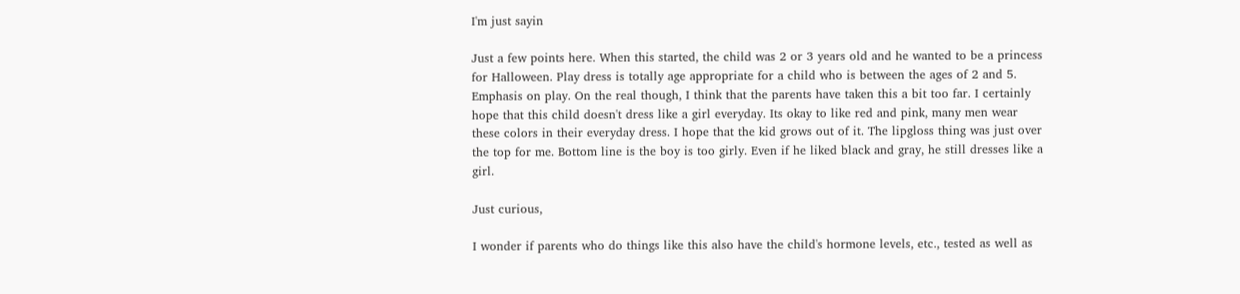I'm just sayin

Just a few points here. When this started, the child was 2 or 3 years old and he wanted to be a princess for Halloween. Play dress is totally age appropriate for a child who is between the ages of 2 and 5. Emphasis on play. On the real though, I think that the parents have taken this a bit too far. I certainly hope that this child doesn't dress like a girl everyday. Its okay to like red and pink, many men wear these colors in their everyday dress. I hope that the kid grows out of it. The lipgloss thing was just over the top for me. Bottom line is the boy is too girly. Even if he liked black and gray, he still dresses like a girl.

Just curious,

I wonder if parents who do things like this also have the child's hormone levels, etc., tested as well as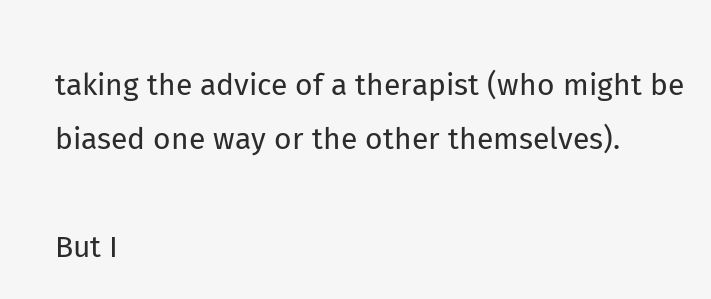taking the advice of a therapist (who might be biased one way or the other themselves).

But I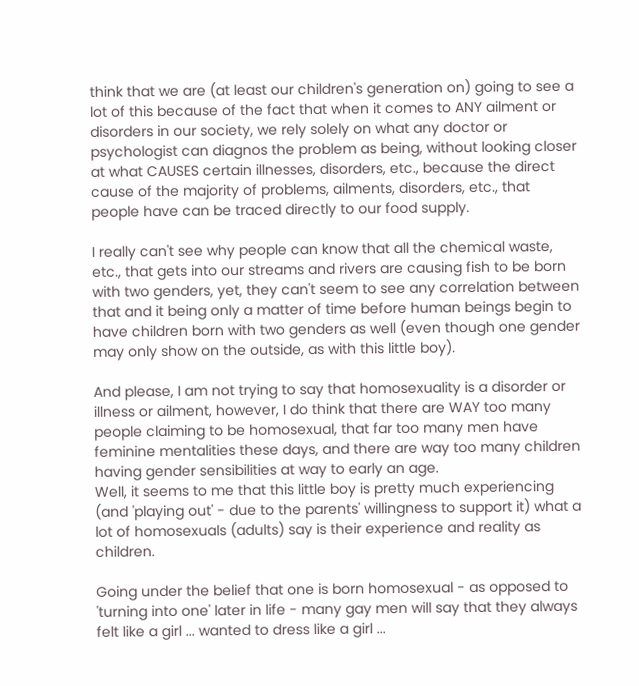think that we are (at least our children's generation on) going to see a lot of this because of the fact that when it comes to ANY ailment or disorders in our society, we rely solely on what any doctor or psychologist can diagnos the problem as being, without looking closer at what CAUSES certain illnesses, disorders, etc., because the direct cause of the majority of problems, ailments, disorders, etc., that people have can be traced directly to our food supply.

I really can't see why people can know that all the chemical waste, etc., that gets into our streams and rivers are causing fish to be born with two genders, yet, they can't seem to see any correlation between that and it being only a matter of time before human beings begin to have children born with two genders as well (even though one gender may only show on the outside, as with this little boy).

And please, I am not trying to say that homosexuality is a disorder or illness or ailment, however, I do think that there are WAY too many people claiming to be homosexual, that far too many men have feminine mentalities these days, and there are way too many children having gender sensibilities at way to early an age.
Well, it seems to me that this little boy is pretty much experiencing (and 'playing out' - due to the parents' willingness to support it) what a lot of homosexuals (adults) say is their experience and reality as children.

Going under the belief that one is born homosexual - as opposed to 'turning into one' later in life - many gay men will say that they always felt like a girl ... wanted to dress like a girl ...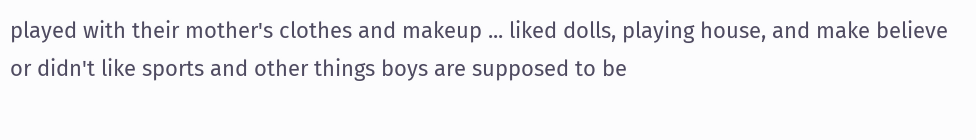played with their mother's clothes and makeup ... liked dolls, playing house, and make believe or didn't like sports and other things boys are supposed to be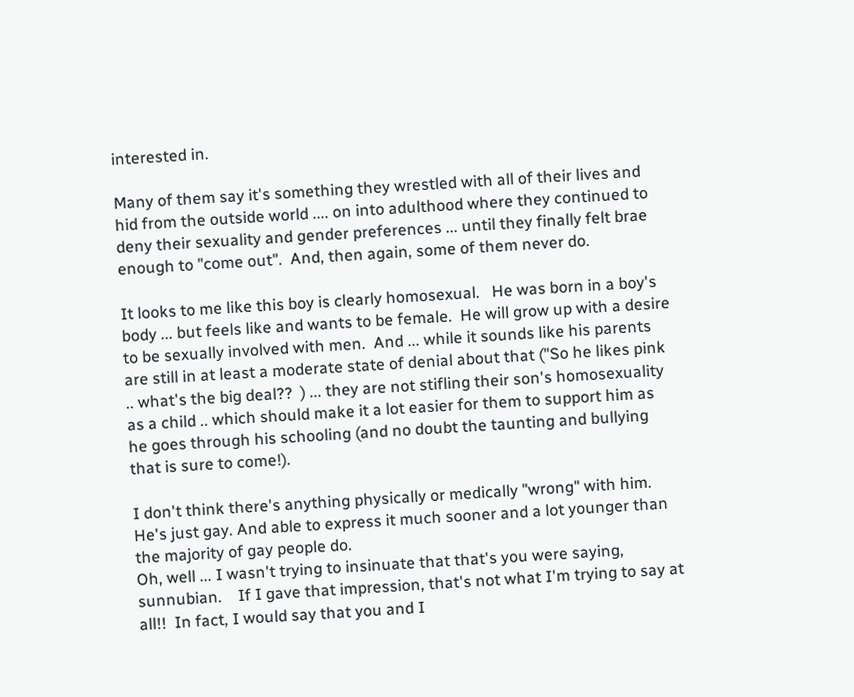interested in.

Many of them say it's something they wrestled with all of their lives and hid from the outside world .... on into adulthood where they continued to deny their sexuality and gender preferences ... until they finally felt brae enough to "come out".  And, then again, some of them never do.

It looks to me like this boy is clearly homosexual.   He was born in a boy's body ... but feels like and wants to be female.  He will grow up with a desire to be sexually involved with men.  And ... while it sounds like his parents are still in at least a moderate state of denial about that ("So he likes pink .. what's the big deal??  ) ... they are not stifling their son's homosexuality as a child .. which should make it a lot easier for them to support him as he goes through his schooling (and no doubt the taunting and bullying that is sure to come!).

I don't think there's anything physically or medically "wrong" with him.  He's just gay. And able to express it much sooner and a lot younger than the majority of gay people do.
Oh, well ... I wasn't trying to insinuate that that's you were saying, sunnubian.    If I gave that impression, that's not what I'm trying to say at all!!  In fact, I would say that you and I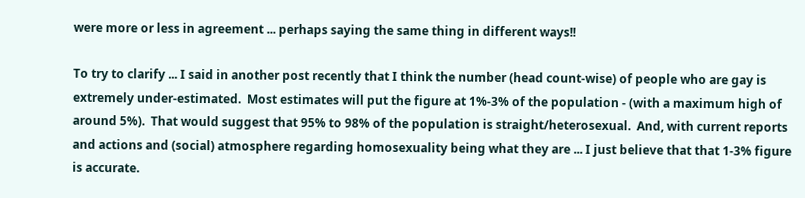were more or less in agreement ... perhaps saying the same thing in different ways!!

To try to clarify ... I said in another post recently that I think the number (head count-wise) of people who are gay is extremely under-estimated.  Most estimates will put the figure at 1%-3% of the population - (with a maximum high of around 5%).  That would suggest that 95% to 98% of the population is straight/heterosexual.  And, with current reports and actions and (social) atmosphere regarding homosexuality being what they are ... I just believe that that 1-3% figure is accurate.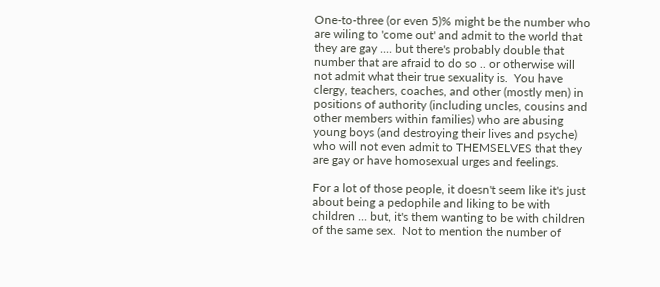One-to-three (or even 5)% might be the number who are wiling to 'come out' and admit to the world that they are gay .... but there's probably double that number that are afraid to do so .. or otherwise will not admit what their true sexuality is.  You have clergy, teachers, coaches, and other (mostly men) in positions of authority (including uncles, cousins and other members within families) who are abusing young boys (and destroying their lives and psyche) who will not even admit to THEMSELVES that they are gay or have homosexual urges and feelings.

For a lot of those people, it doesn't seem like it's just about being a pedophile and liking to be with children ... but, it's them wanting to be with children of the same sex.  Not to mention the number of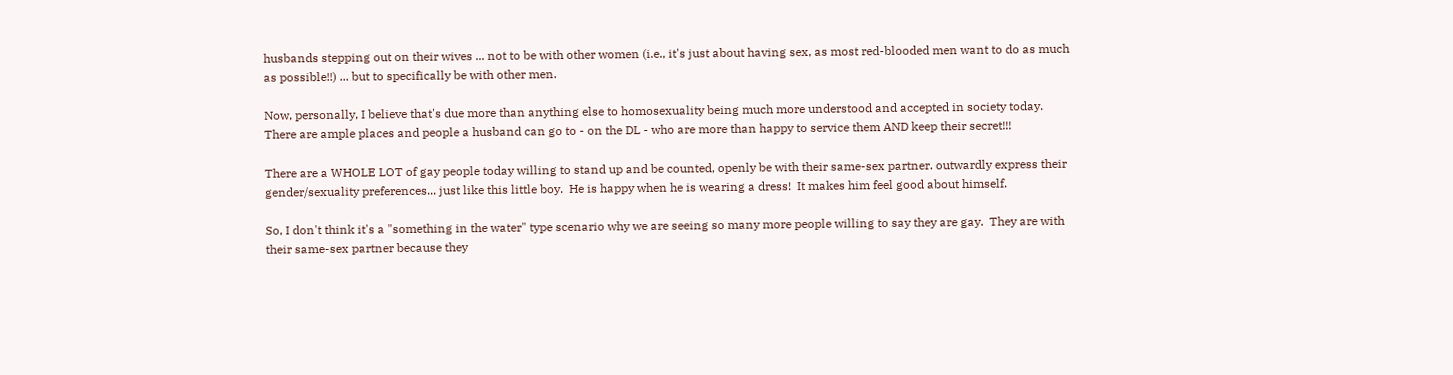husbands stepping out on their wives ... not to be with other women (i.e., it's just about having sex, as most red-blooded men want to do as much as possible!!) ... but to specifically be with other men.

Now, personally, I believe that's due more than anything else to homosexuality being much more understood and accepted in society today.  There are ample places and people a husband can go to - on the DL - who are more than happy to service them AND keep their secret!!!

There are a WHOLE LOT of gay people today willing to stand up and be counted, openly be with their same-sex partner. outwardly express their gender/sexuality preferences... just like this little boy.  He is happy when he is wearing a dress!  It makes him feel good about himself.

So, I don't think it's a "something in the water" type scenario why we are seeing so many more people willing to say they are gay.  They are with their same-sex partner because they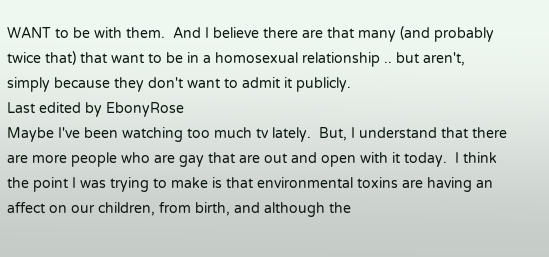WANT to be with them.  And I believe there are that many (and probably twice that) that want to be in a homosexual relationship .. but aren't, simply because they don't want to admit it publicly.
Last edited by EbonyRose
Maybe I've been watching too much tv lately.  But, I understand that there are more people who are gay that are out and open with it today.  I think the point I was trying to make is that environmental toxins are having an affect on our children, from birth, and although the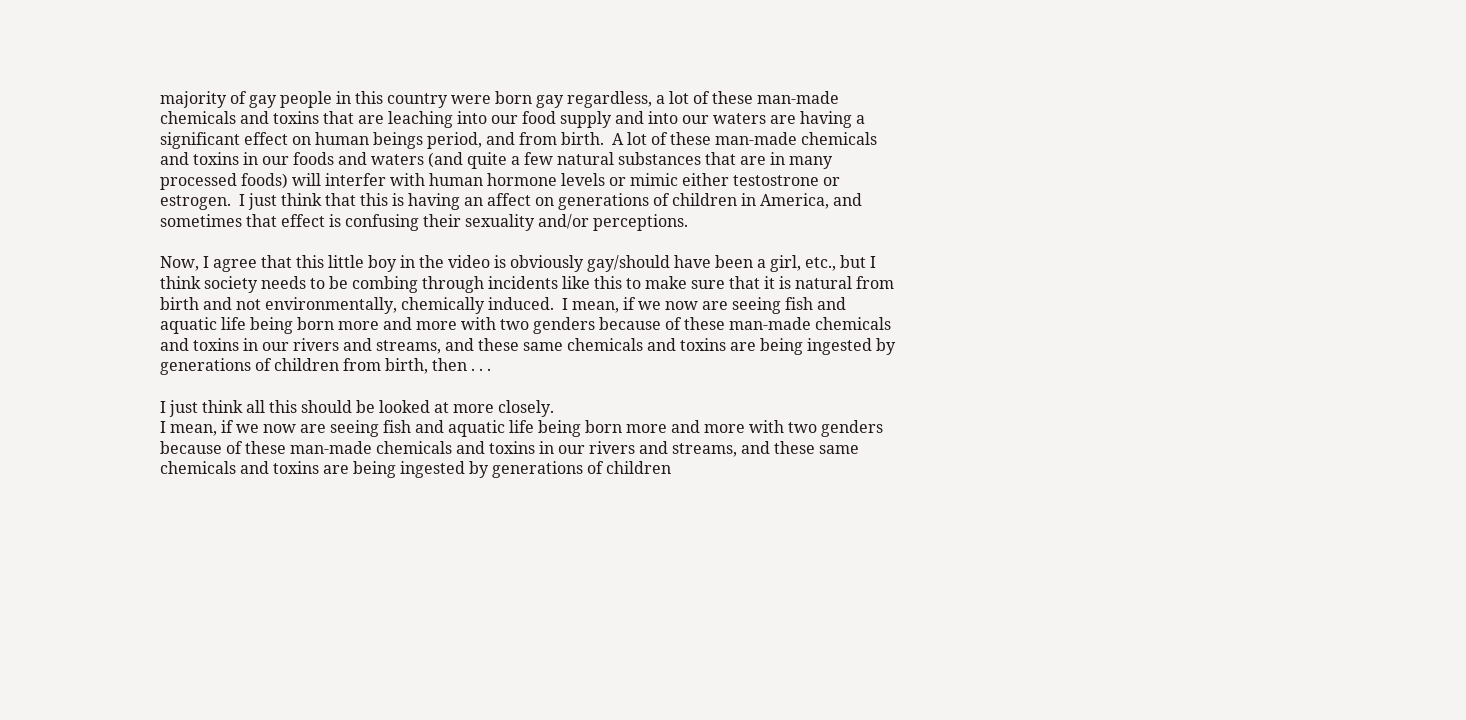majority of gay people in this country were born gay regardless, a lot of these man-made chemicals and toxins that are leaching into our food supply and into our waters are having a significant effect on human beings period, and from birth.  A lot of these man-made chemicals and toxins in our foods and waters (and quite a few natural substances that are in many processed foods) will interfer with human hormone levels or mimic either testostrone or estrogen.  I just think that this is having an affect on generations of children in America, and sometimes that effect is confusing their sexuality and/or perceptions.

Now, I agree that this little boy in the video is obviously gay/should have been a girl, etc., but I think society needs to be combing through incidents like this to make sure that it is natural from birth and not environmentally, chemically induced.  I mean, if we now are seeing fish and aquatic life being born more and more with two genders because of these man-made chemicals and toxins in our rivers and streams, and these same chemicals and toxins are being ingested by generations of children from birth, then . . .

I just think all this should be looked at more closely.
I mean, if we now are seeing fish and aquatic life being born more and more with two genders because of these man-made chemicals and toxins in our rivers and streams, and these same chemicals and toxins are being ingested by generations of children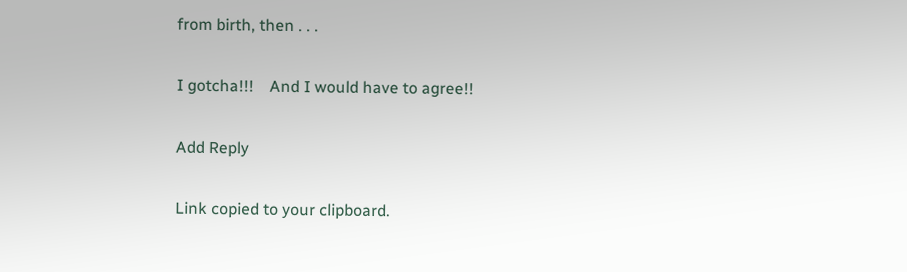from birth, then . . .

I gotcha!!!    And I would have to agree!!

Add Reply

Link copied to your clipboard.